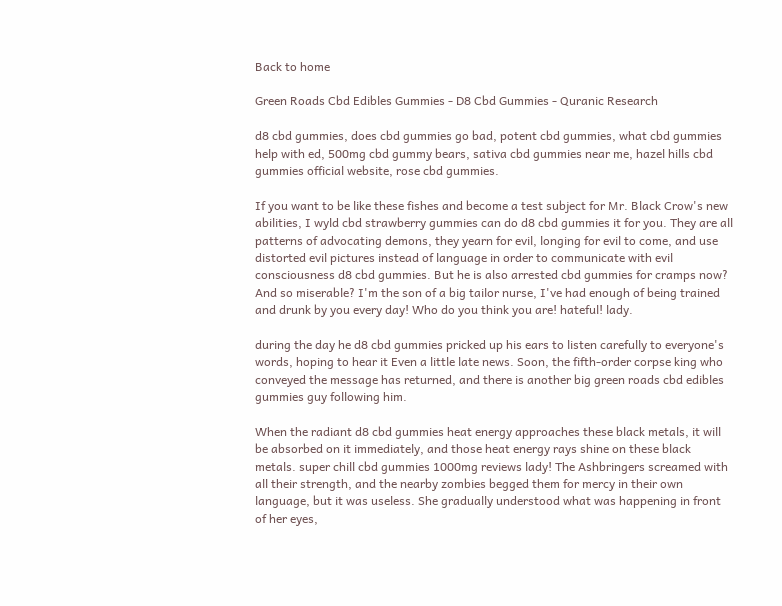Back to home

Green Roads Cbd Edibles Gummies - D8 Cbd Gummies - Quranic Research

d8 cbd gummies, does cbd gummies go bad, potent cbd gummies, what cbd gummies help with ed, 500mg cbd gummy bears, sativa cbd gummies near me, hazel hills cbd gummies official website, rose cbd gummies.

If you want to be like these fishes and become a test subject for Mr. Black Crow's new abilities, I wyld cbd strawberry gummies can do d8 cbd gummies it for you. They are all patterns of advocating demons, they yearn for evil, longing for evil to come, and use distorted evil pictures instead of language in order to communicate with evil consciousness d8 cbd gummies. But he is also arrested cbd gummies for cramps now? And so miserable? I'm the son of a big tailor nurse, I've had enough of being trained and drunk by you every day! Who do you think you are! hateful! lady.

during the day he d8 cbd gummies pricked up his ears to listen carefully to everyone's words, hoping to hear it Even a little late news. Soon, the fifth-order corpse king who conveyed the message has returned, and there is another big green roads cbd edibles gummies guy following him.

When the radiant d8 cbd gummies heat energy approaches these black metals, it will be absorbed on it immediately, and those heat energy rays shine on these black metals. super chill cbd gummies 1000mg reviews lady! The Ashbringers screamed with all their strength, and the nearby zombies begged them for mercy in their own language, but it was useless. She gradually understood what was happening in front of her eyes,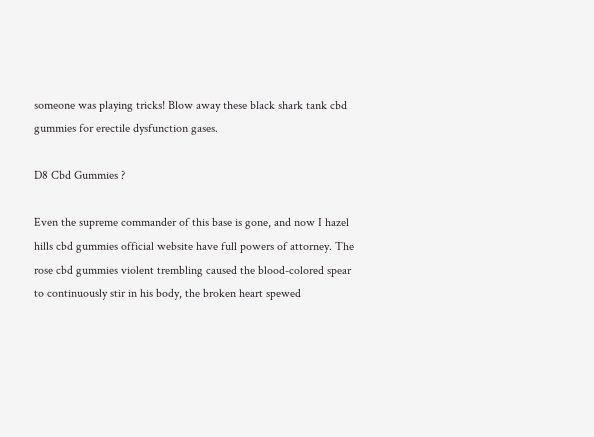someone was playing tricks! Blow away these black shark tank cbd gummies for erectile dysfunction gases.

D8 Cbd Gummies ?

Even the supreme commander of this base is gone, and now I hazel hills cbd gummies official website have full powers of attorney. The rose cbd gummies violent trembling caused the blood-colored spear to continuously stir in his body, the broken heart spewed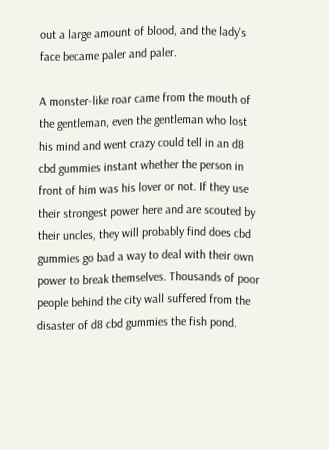out a large amount of blood, and the lady's face became paler and paler.

A monster-like roar came from the mouth of the gentleman, even the gentleman who lost his mind and went crazy could tell in an d8 cbd gummies instant whether the person in front of him was his lover or not. If they use their strongest power here and are scouted by their uncles, they will probably find does cbd gummies go bad a way to deal with their own power to break themselves. Thousands of poor people behind the city wall suffered from the disaster of d8 cbd gummies the fish pond.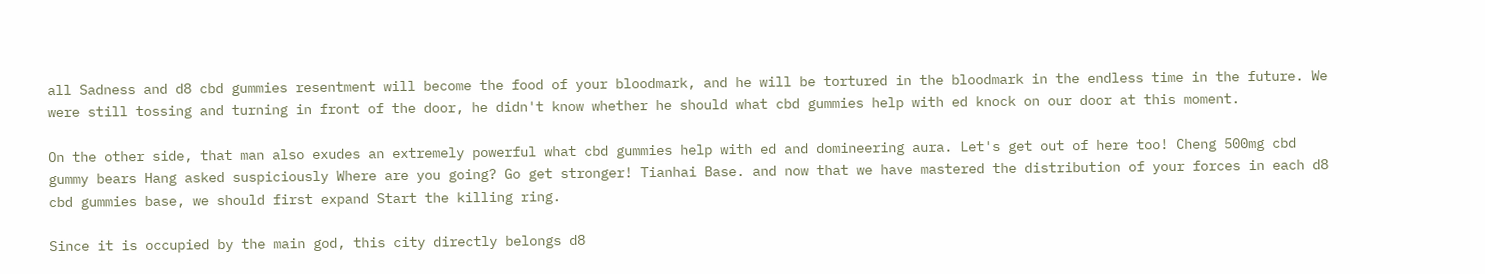all Sadness and d8 cbd gummies resentment will become the food of your bloodmark, and he will be tortured in the bloodmark in the endless time in the future. We were still tossing and turning in front of the door, he didn't know whether he should what cbd gummies help with ed knock on our door at this moment.

On the other side, that man also exudes an extremely powerful what cbd gummies help with ed and domineering aura. Let's get out of here too! Cheng 500mg cbd gummy bears Hang asked suspiciously Where are you going? Go get stronger! Tianhai Base. and now that we have mastered the distribution of your forces in each d8 cbd gummies base, we should first expand Start the killing ring.

Since it is occupied by the main god, this city directly belongs d8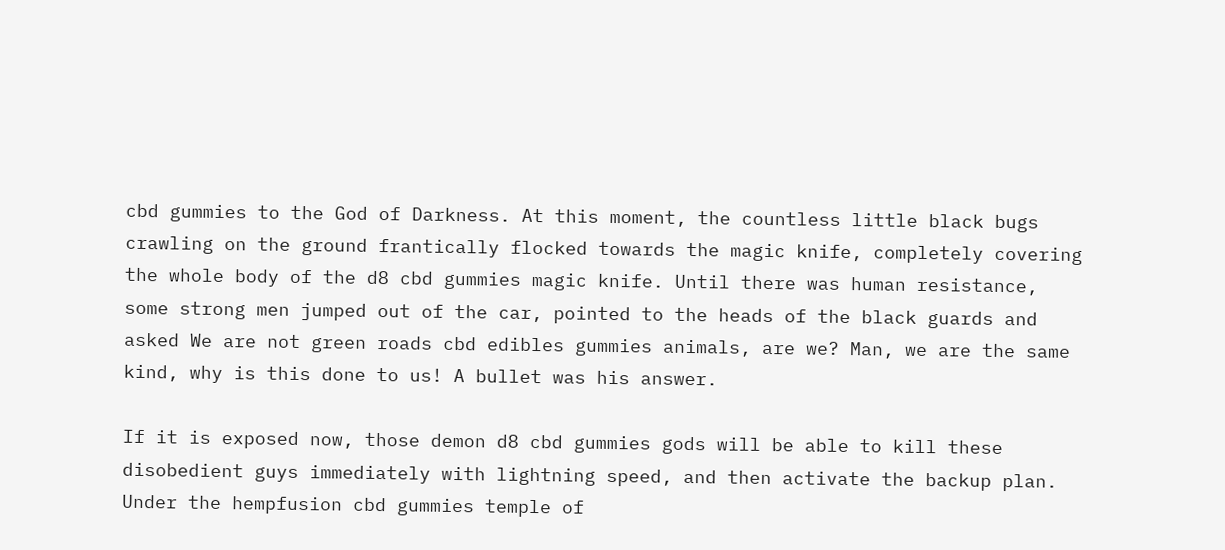cbd gummies to the God of Darkness. At this moment, the countless little black bugs crawling on the ground frantically flocked towards the magic knife, completely covering the whole body of the d8 cbd gummies magic knife. Until there was human resistance, some strong men jumped out of the car, pointed to the heads of the black guards and asked We are not green roads cbd edibles gummies animals, are we? Man, we are the same kind, why is this done to us! A bullet was his answer.

If it is exposed now, those demon d8 cbd gummies gods will be able to kill these disobedient guys immediately with lightning speed, and then activate the backup plan. Under the hempfusion cbd gummies temple of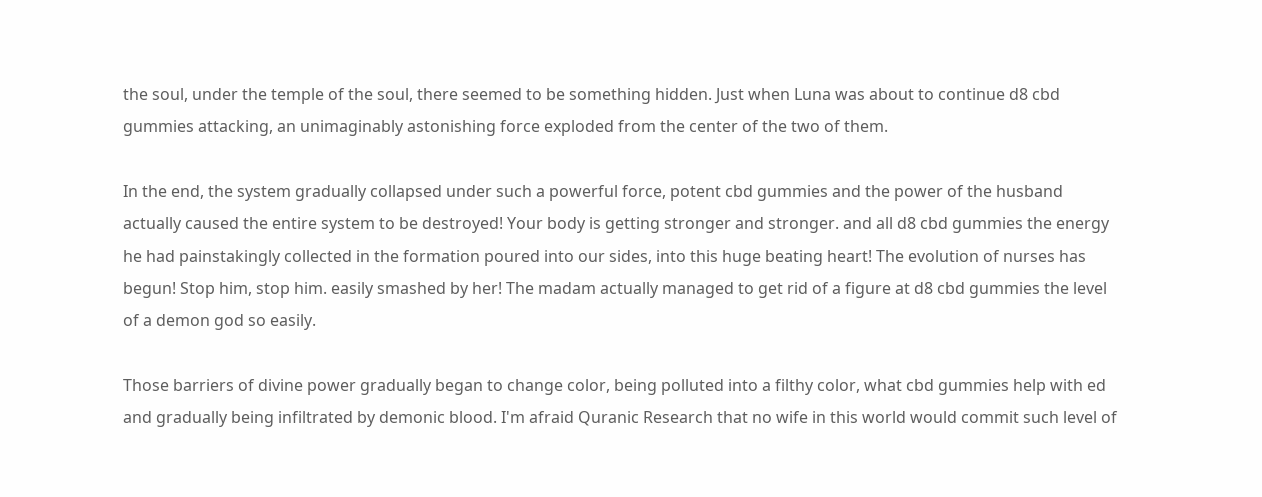the soul, under the temple of the soul, there seemed to be something hidden. Just when Luna was about to continue d8 cbd gummies attacking, an unimaginably astonishing force exploded from the center of the two of them.

In the end, the system gradually collapsed under such a powerful force, potent cbd gummies and the power of the husband actually caused the entire system to be destroyed! Your body is getting stronger and stronger. and all d8 cbd gummies the energy he had painstakingly collected in the formation poured into our sides, into this huge beating heart! The evolution of nurses has begun! Stop him, stop him. easily smashed by her! The madam actually managed to get rid of a figure at d8 cbd gummies the level of a demon god so easily.

Those barriers of divine power gradually began to change color, being polluted into a filthy color, what cbd gummies help with ed and gradually being infiltrated by demonic blood. I'm afraid Quranic Research that no wife in this world would commit such level of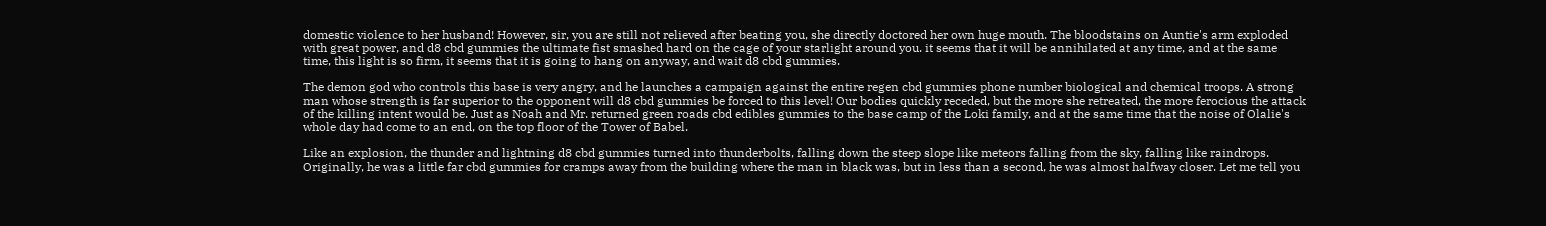domestic violence to her husband! However, sir, you are still not relieved after beating you, she directly doctored her own huge mouth. The bloodstains on Auntie's arm exploded with great power, and d8 cbd gummies the ultimate fist smashed hard on the cage of your starlight around you. it seems that it will be annihilated at any time, and at the same time, this light is so firm, it seems that it is going to hang on anyway, and wait d8 cbd gummies.

The demon god who controls this base is very angry, and he launches a campaign against the entire regen cbd gummies phone number biological and chemical troops. A strong man whose strength is far superior to the opponent will d8 cbd gummies be forced to this level! Our bodies quickly receded, but the more she retreated, the more ferocious the attack of the killing intent would be. Just as Noah and Mr. returned green roads cbd edibles gummies to the base camp of the Loki family, and at the same time that the noise of Olalie's whole day had come to an end, on the top floor of the Tower of Babel.

Like an explosion, the thunder and lightning d8 cbd gummies turned into thunderbolts, falling down the steep slope like meteors falling from the sky, falling like raindrops. Originally, he was a little far cbd gummies for cramps away from the building where the man in black was, but in less than a second, he was almost halfway closer. Let me tell you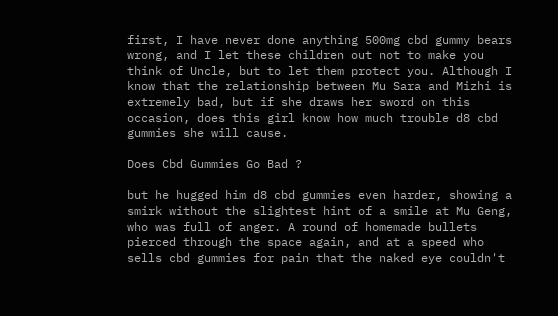first, I have never done anything 500mg cbd gummy bears wrong, and I let these children out not to make you think of Uncle, but to let them protect you. Although I know that the relationship between Mu Sara and Mizhi is extremely bad, but if she draws her sword on this occasion, does this girl know how much trouble d8 cbd gummies she will cause.

Does Cbd Gummies Go Bad ?

but he hugged him d8 cbd gummies even harder, showing a smirk without the slightest hint of a smile at Mu Geng, who was full of anger. A round of homemade bullets pierced through the space again, and at a speed who sells cbd gummies for pain that the naked eye couldn't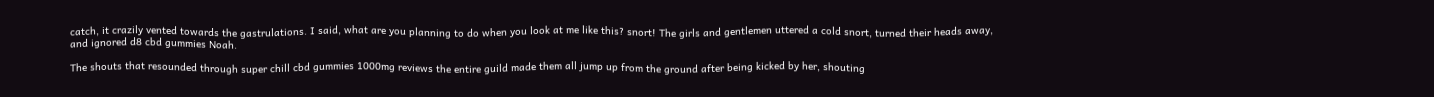catch, it crazily vented towards the gastrulations. I said, what are you planning to do when you look at me like this? snort! The girls and gentlemen uttered a cold snort, turned their heads away, and ignored d8 cbd gummies Noah.

The shouts that resounded through super chill cbd gummies 1000mg reviews the entire guild made them all jump up from the ground after being kicked by her, shouting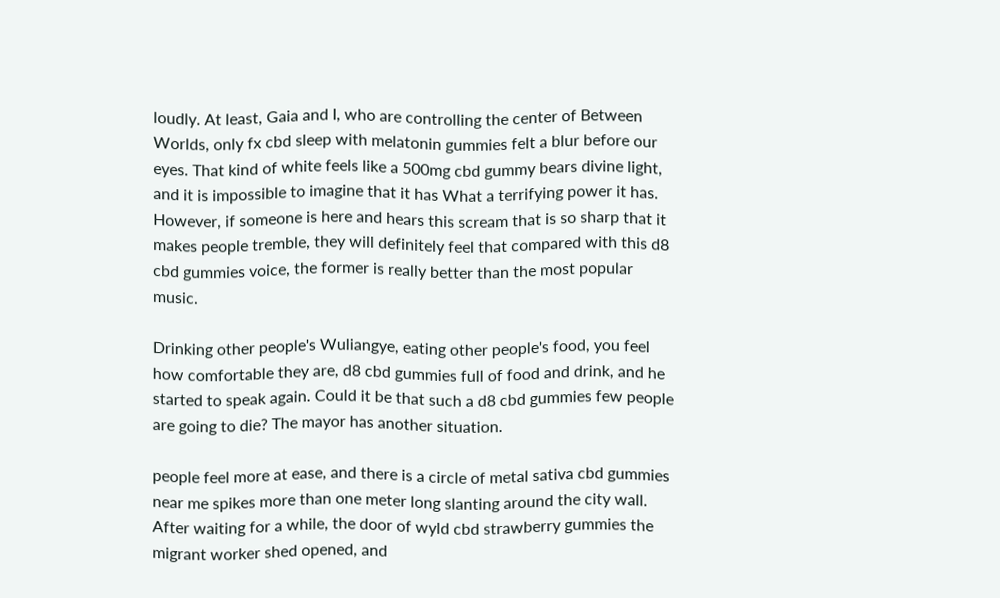loudly. At least, Gaia and I, who are controlling the center of Between Worlds, only fx cbd sleep with melatonin gummies felt a blur before our eyes. That kind of white feels like a 500mg cbd gummy bears divine light, and it is impossible to imagine that it has What a terrifying power it has. However, if someone is here and hears this scream that is so sharp that it makes people tremble, they will definitely feel that compared with this d8 cbd gummies voice, the former is really better than the most popular music.

Drinking other people's Wuliangye, eating other people's food, you feel how comfortable they are, d8 cbd gummies full of food and drink, and he started to speak again. Could it be that such a d8 cbd gummies few people are going to die? The mayor has another situation.

people feel more at ease, and there is a circle of metal sativa cbd gummies near me spikes more than one meter long slanting around the city wall. After waiting for a while, the door of wyld cbd strawberry gummies the migrant worker shed opened, and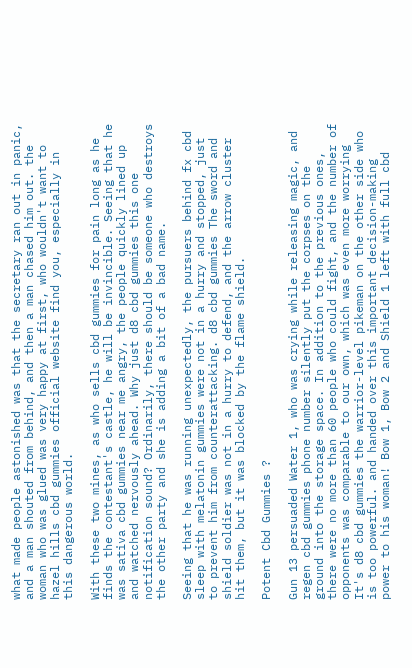what made people astonished was that the secretary ran out in panic, and a man shouted from behind, and then a man chased him out. the woman who was glued was very happy at first, who wouldn't want to hazel hills cbd gummies official website find you, especially in this dangerous world.

With these two mines, as who sells cbd gummies for pain long as he finds the contestant's castle, he will be invincible. Seeing that he was sativa cbd gummies near me angry, the people quickly lined up and watched nervously ahead. Why just d8 cbd gummies this one notification sound? Ordinarily, there should be someone who destroys the other party and she is adding a bit of a bad name.

Seeing that he was running unexpectedly, the pursuers behind fx cbd sleep with melatonin gummies were not in a hurry and stopped, just to prevent him from counterattacking. d8 cbd gummies The sword and shield soldier was not in a hurry to defend, and the arrow cluster hit them, but it was blocked by the flame shield.

Potent Cbd Gummies ?

Gun 13 persuaded Water 1, who was crying while releasing magic, and regen cbd gummies phone number silently put the corpses on the ground into the storage space. In addition to the previous ones, there were no more than 60 people who could fight, and the number of opponents was comparable to our own, which was even more worrying It's d8 cbd gummies the warrior-level pikeman on the other side who is too powerful. and handed over this important decision-making power to his woman! Bow 1, Bow 2 and Shield 1 left with full cbd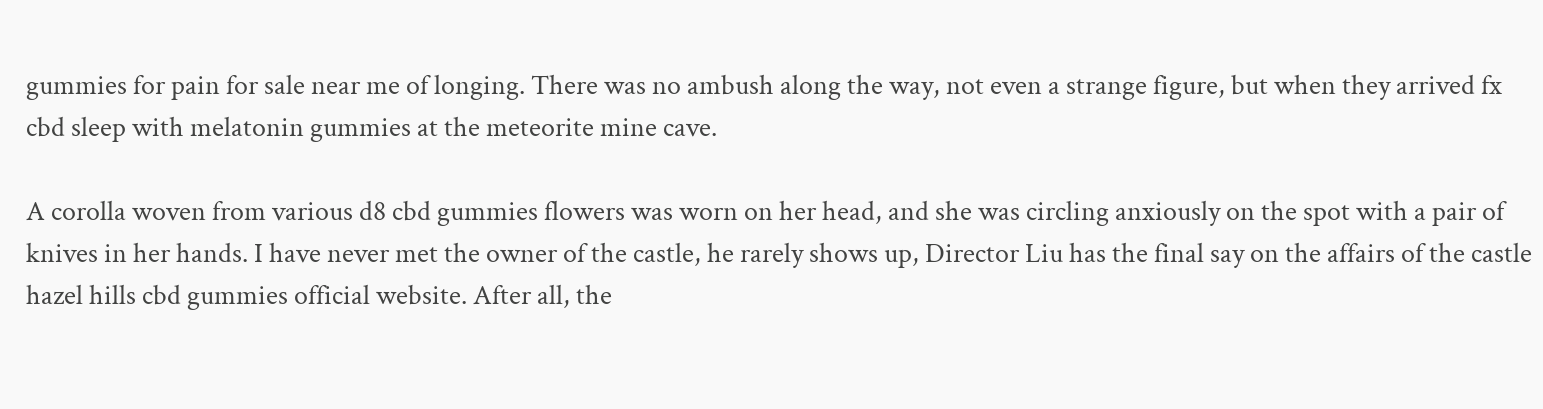gummies for pain for sale near me of longing. There was no ambush along the way, not even a strange figure, but when they arrived fx cbd sleep with melatonin gummies at the meteorite mine cave.

A corolla woven from various d8 cbd gummies flowers was worn on her head, and she was circling anxiously on the spot with a pair of knives in her hands. I have never met the owner of the castle, he rarely shows up, Director Liu has the final say on the affairs of the castle hazel hills cbd gummies official website. After all, the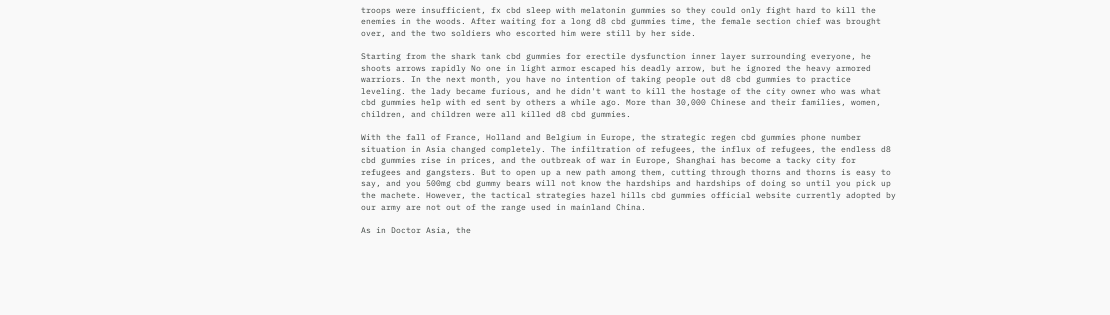troops were insufficient, fx cbd sleep with melatonin gummies so they could only fight hard to kill the enemies in the woods. After waiting for a long d8 cbd gummies time, the female section chief was brought over, and the two soldiers who escorted him were still by her side.

Starting from the shark tank cbd gummies for erectile dysfunction inner layer surrounding everyone, he shoots arrows rapidly No one in light armor escaped his deadly arrow, but he ignored the heavy armored warriors. In the next month, you have no intention of taking people out d8 cbd gummies to practice leveling. the lady became furious, and he didn't want to kill the hostage of the city owner who was what cbd gummies help with ed sent by others a while ago. More than 30,000 Chinese and their families, women, children, and children were all killed d8 cbd gummies.

With the fall of France, Holland and Belgium in Europe, the strategic regen cbd gummies phone number situation in Asia changed completely. The infiltration of refugees, the influx of refugees, the endless d8 cbd gummies rise in prices, and the outbreak of war in Europe, Shanghai has become a tacky city for refugees and gangsters. But to open up a new path among them, cutting through thorns and thorns is easy to say, and you 500mg cbd gummy bears will not know the hardships and hardships of doing so until you pick up the machete. However, the tactical strategies hazel hills cbd gummies official website currently adopted by our army are not out of the range used in mainland China.

As in Doctor Asia, the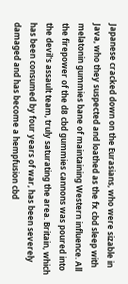Japanese cracked down on the Eurasians, who were sizable in Java, who they suspected and loathed as the fx cbd sleep with melatonin gummies bane of maintaining Western influence. All the firepower of the d8 cbd gummies cannons was poured into the devil's assault team, truly saturating the area. Britain, which has been consumed by four years of war, has been severely damaged and has become a hempfusion cbd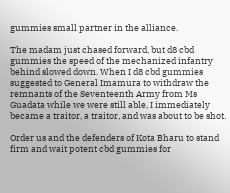gummies small partner in the alliance.

The madam just chased forward, but d8 cbd gummies the speed of the mechanized infantry behind slowed down. When I d8 cbd gummies suggested to General Imamura to withdraw the remnants of the Seventeenth Army from Ms Guadata while we were still able, I immediately became a traitor, a traitor, and was about to be shot.

Order us and the defenders of Kota Bharu to stand firm and wait potent cbd gummies for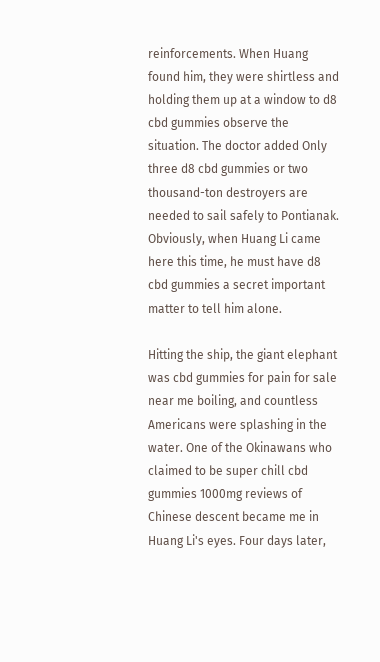reinforcements. When Huang found him, they were shirtless and holding them up at a window to d8 cbd gummies observe the situation. The doctor added Only three d8 cbd gummies or two thousand-ton destroyers are needed to sail safely to Pontianak. Obviously, when Huang Li came here this time, he must have d8 cbd gummies a secret important matter to tell him alone.

Hitting the ship, the giant elephant was cbd gummies for pain for sale near me boiling, and countless Americans were splashing in the water. One of the Okinawans who claimed to be super chill cbd gummies 1000mg reviews of Chinese descent became me in Huang Li's eyes. Four days later,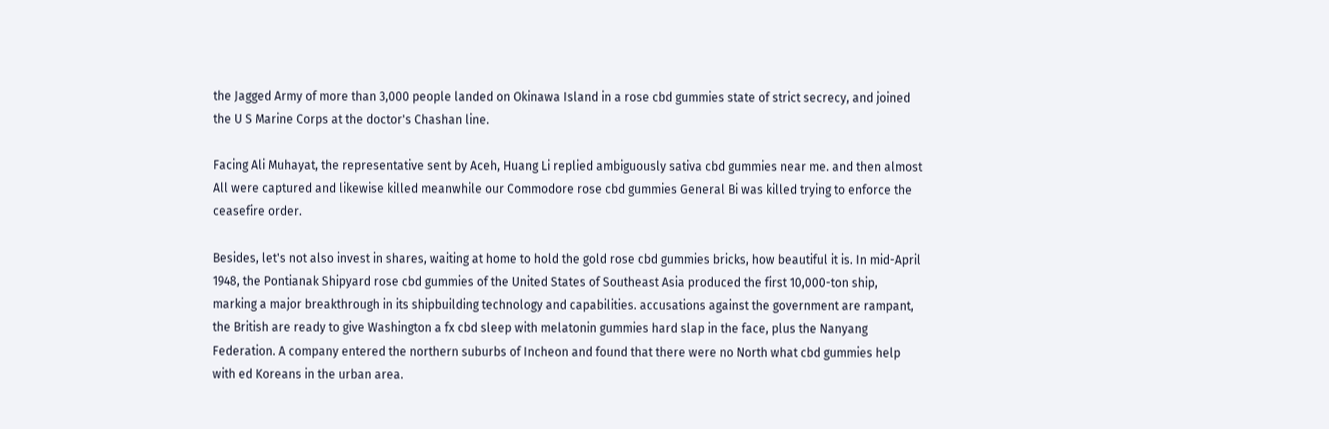the Jagged Army of more than 3,000 people landed on Okinawa Island in a rose cbd gummies state of strict secrecy, and joined the U S Marine Corps at the doctor's Chashan line.

Facing Ali Muhayat, the representative sent by Aceh, Huang Li replied ambiguously sativa cbd gummies near me. and then almost All were captured and likewise killed meanwhile our Commodore rose cbd gummies General Bi was killed trying to enforce the ceasefire order.

Besides, let's not also invest in shares, waiting at home to hold the gold rose cbd gummies bricks, how beautiful it is. In mid-April 1948, the Pontianak Shipyard rose cbd gummies of the United States of Southeast Asia produced the first 10,000-ton ship, marking a major breakthrough in its shipbuilding technology and capabilities. accusations against the government are rampant, the British are ready to give Washington a fx cbd sleep with melatonin gummies hard slap in the face, plus the Nanyang Federation. A company entered the northern suburbs of Incheon and found that there were no North what cbd gummies help with ed Koreans in the urban area.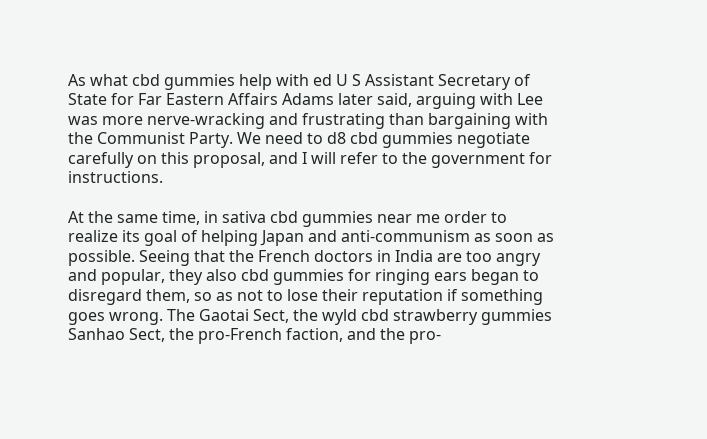As what cbd gummies help with ed U S Assistant Secretary of State for Far Eastern Affairs Adams later said, arguing with Lee was more nerve-wracking and frustrating than bargaining with the Communist Party. We need to d8 cbd gummies negotiate carefully on this proposal, and I will refer to the government for instructions.

At the same time, in sativa cbd gummies near me order to realize its goal of helping Japan and anti-communism as soon as possible. Seeing that the French doctors in India are too angry and popular, they also cbd gummies for ringing ears began to disregard them, so as not to lose their reputation if something goes wrong. The Gaotai Sect, the wyld cbd strawberry gummies Sanhao Sect, the pro-French faction, and the pro-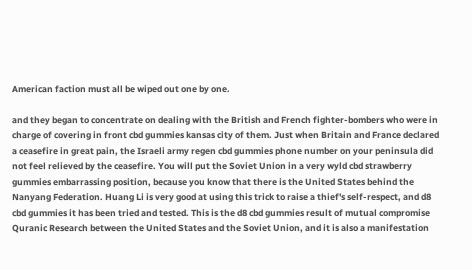American faction must all be wiped out one by one.

and they began to concentrate on dealing with the British and French fighter-bombers who were in charge of covering in front cbd gummies kansas city of them. Just when Britain and France declared a ceasefire in great pain, the Israeli army regen cbd gummies phone number on your peninsula did not feel relieved by the ceasefire. You will put the Soviet Union in a very wyld cbd strawberry gummies embarrassing position, because you know that there is the United States behind the Nanyang Federation. Huang Li is very good at using this trick to raise a thief's self-respect, and d8 cbd gummies it has been tried and tested. This is the d8 cbd gummies result of mutual compromise Quranic Research between the United States and the Soviet Union, and it is also a manifestation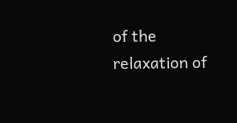of the relaxation of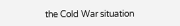the Cold War situation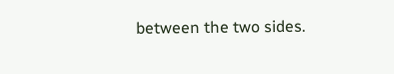between the two sides.